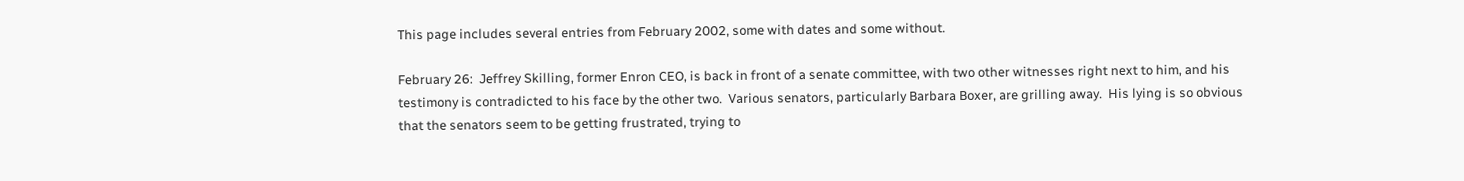This page includes several entries from February 2002, some with dates and some without.

February 26:  Jeffrey Skilling, former Enron CEO, is back in front of a senate committee, with two other witnesses right next to him, and his testimony is contradicted to his face by the other two.  Various senators, particularly Barbara Boxer, are grilling away.  His lying is so obvious that the senators seem to be getting frustrated, trying to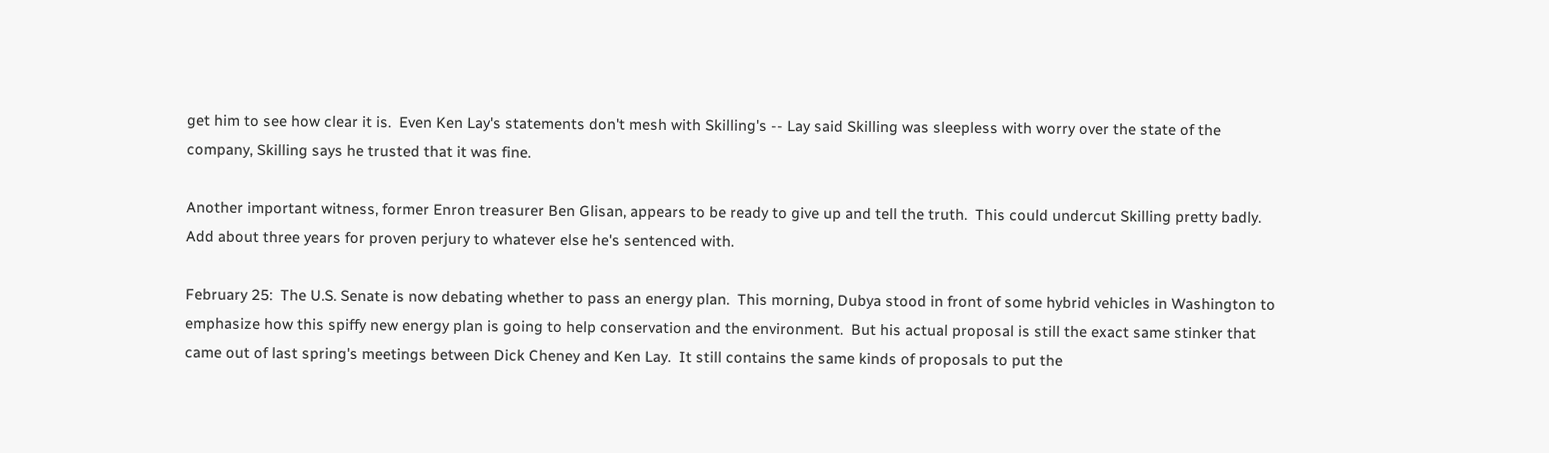get him to see how clear it is.  Even Ken Lay's statements don't mesh with Skilling's -- Lay said Skilling was sleepless with worry over the state of the company, Skilling says he trusted that it was fine.

Another important witness, former Enron treasurer Ben Glisan, appears to be ready to give up and tell the truth.  This could undercut Skilling pretty badly.  Add about three years for proven perjury to whatever else he's sentenced with.

February 25:  The U.S. Senate is now debating whether to pass an energy plan.  This morning, Dubya stood in front of some hybrid vehicles in Washington to emphasize how this spiffy new energy plan is going to help conservation and the environment.  But his actual proposal is still the exact same stinker that came out of last spring's meetings between Dick Cheney and Ken Lay.  It still contains the same kinds of proposals to put the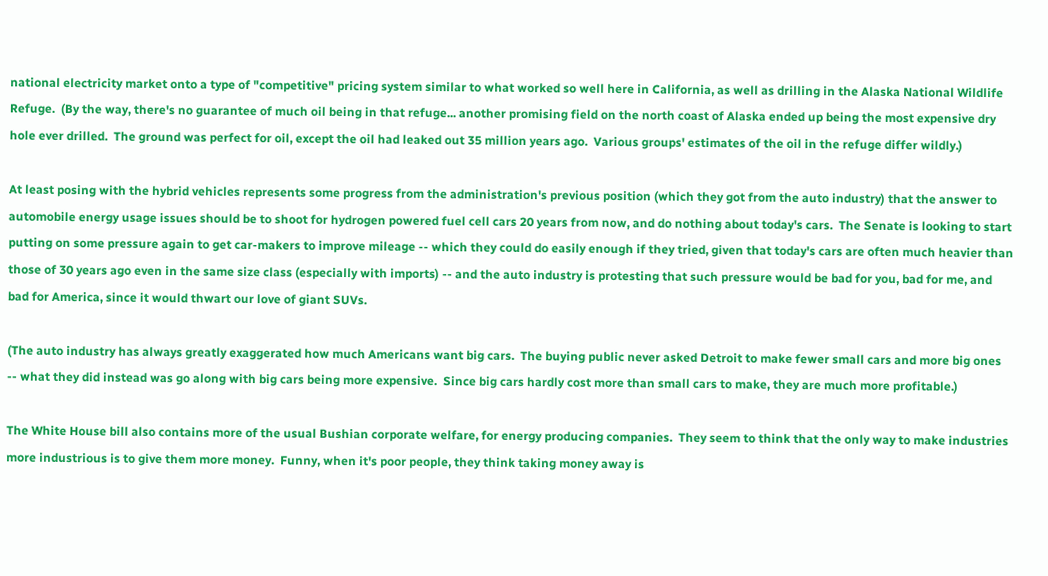national electricity market onto a type of "competitive" pricing system similar to what worked so well here in California, as well as drilling in the Alaska National Wildlife Refuge.  (By the way, there's no guarantee of much oil being in that refuge... another promising field on the north coast of Alaska ended up being the most expensive dry hole ever drilled.  The ground was perfect for oil, except the oil had leaked out 35 million years ago.  Various groups' estimates of the oil in the refuge differ wildly.)

At least posing with the hybrid vehicles represents some progress from the administration's previous position (which they got from the auto industry) that the answer to automobile energy usage issues should be to shoot for hydrogen powered fuel cell cars 20 years from now, and do nothing about today's cars.  The Senate is looking to start putting on some pressure again to get car-makers to improve mileage -- which they could do easily enough if they tried, given that today's cars are often much heavier than those of 30 years ago even in the same size class (especially with imports) -- and the auto industry is protesting that such pressure would be bad for you, bad for me, and bad for America, since it would thwart our love of giant SUVs.

(The auto industry has always greatly exaggerated how much Americans want big cars.  The buying public never asked Detroit to make fewer small cars and more big ones -- what they did instead was go along with big cars being more expensive.  Since big cars hardly cost more than small cars to make, they are much more profitable.)

The White House bill also contains more of the usual Bushian corporate welfare, for energy producing companies.  They seem to think that the only way to make industries more industrious is to give them more money.  Funny, when it's poor people, they think taking money away is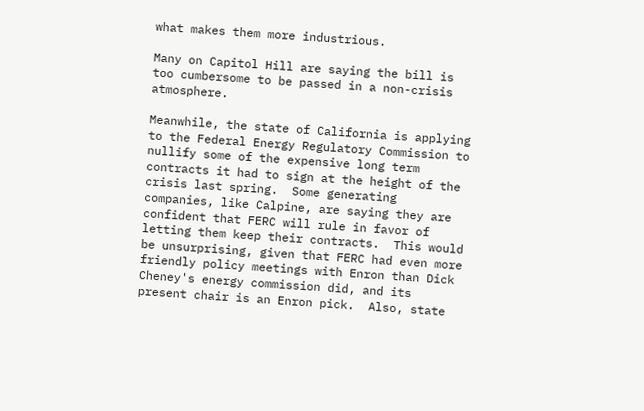what makes them more industrious.

Many on Capitol Hill are saying the bill is too cumbersome to be passed in a non-crisis atmosphere.

Meanwhile, the state of California is applying to the Federal Energy Regulatory Commission to nullify some of the expensive long term contracts it had to sign at the height of the crisis last spring.  Some generating companies, like Calpine, are saying they are confident that FERC will rule in favor of letting them keep their contracts.  This would be unsurprising, given that FERC had even more friendly policy meetings with Enron than Dick Cheney's energy commission did, and its present chair is an Enron pick.  Also, state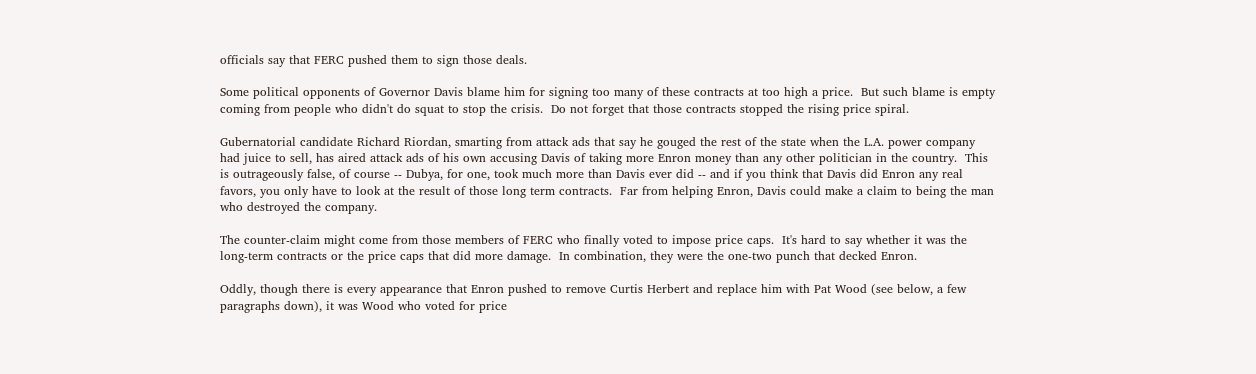officials say that FERC pushed them to sign those deals.

Some political opponents of Governor Davis blame him for signing too many of these contracts at too high a price.  But such blame is empty coming from people who didn't do squat to stop the crisis.  Do not forget that those contracts stopped the rising price spiral.

Gubernatorial candidate Richard Riordan, smarting from attack ads that say he gouged the rest of the state when the L.A. power company had juice to sell, has aired attack ads of his own accusing Davis of taking more Enron money than any other politician in the country.  This is outrageously false, of course -- Dubya, for one, took much more than Davis ever did -- and if you think that Davis did Enron any real favors, you only have to look at the result of those long term contracts.  Far from helping Enron, Davis could make a claim to being the man who destroyed the company.

The counter-claim might come from those members of FERC who finally voted to impose price caps.  It's hard to say whether it was the long-term contracts or the price caps that did more damage.  In combination, they were the one-two punch that decked Enron.

Oddly, though there is every appearance that Enron pushed to remove Curtis Herbert and replace him with Pat Wood (see below, a few paragraphs down), it was Wood who voted for price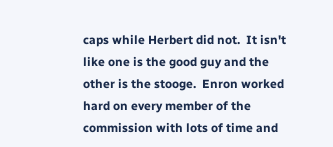caps while Herbert did not.  It isn't like one is the good guy and the other is the stooge.  Enron worked hard on every member of the commission with lots of time and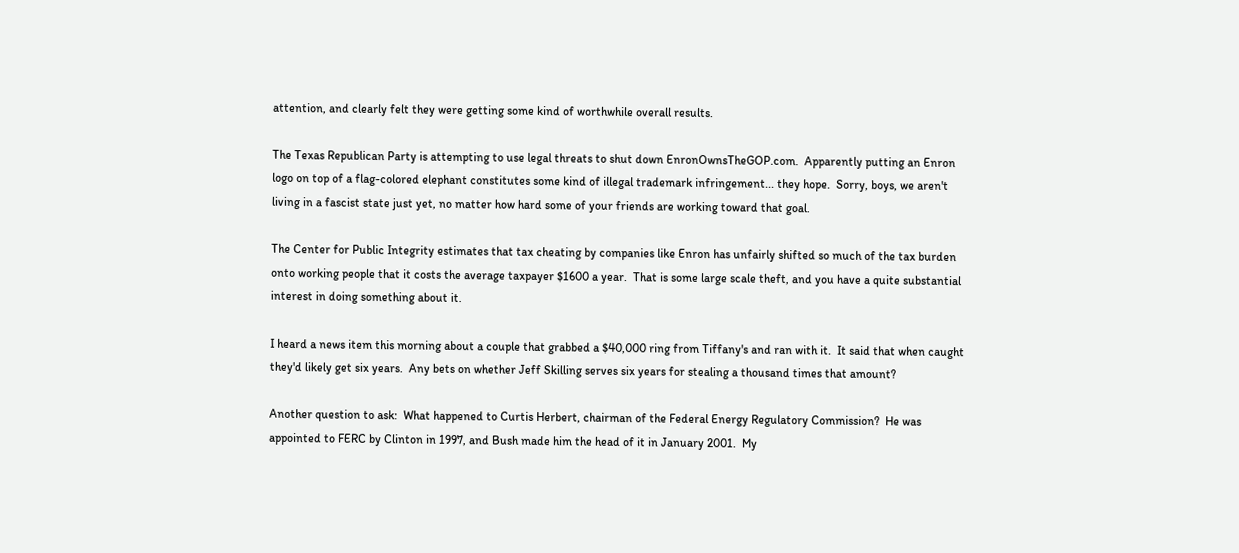attention, and clearly felt they were getting some kind of worthwhile overall results.

The Texas Republican Party is attempting to use legal threats to shut down EnronOwnsTheGOP.com.  Apparently putting an Enron logo on top of a flag-colored elephant constitutes some kind of illegal trademark infringement... they hope.  Sorry, boys, we aren't living in a fascist state just yet, no matter how hard some of your friends are working toward that goal.

The Center for Public Integrity estimates that tax cheating by companies like Enron has unfairly shifted so much of the tax burden onto working people that it costs the average taxpayer $1600 a year.  That is some large scale theft, and you have a quite substantial interest in doing something about it.

I heard a news item this morning about a couple that grabbed a $40,000 ring from Tiffany's and ran with it.  It said that when caught they'd likely get six years.  Any bets on whether Jeff Skilling serves six years for stealing a thousand times that amount?

Another question to ask:  What happened to Curtis Herbert, chairman of the Federal Energy Regulatory Commission?  He was appointed to FERC by Clinton in 1997, and Bush made him the head of it in January 2001.  My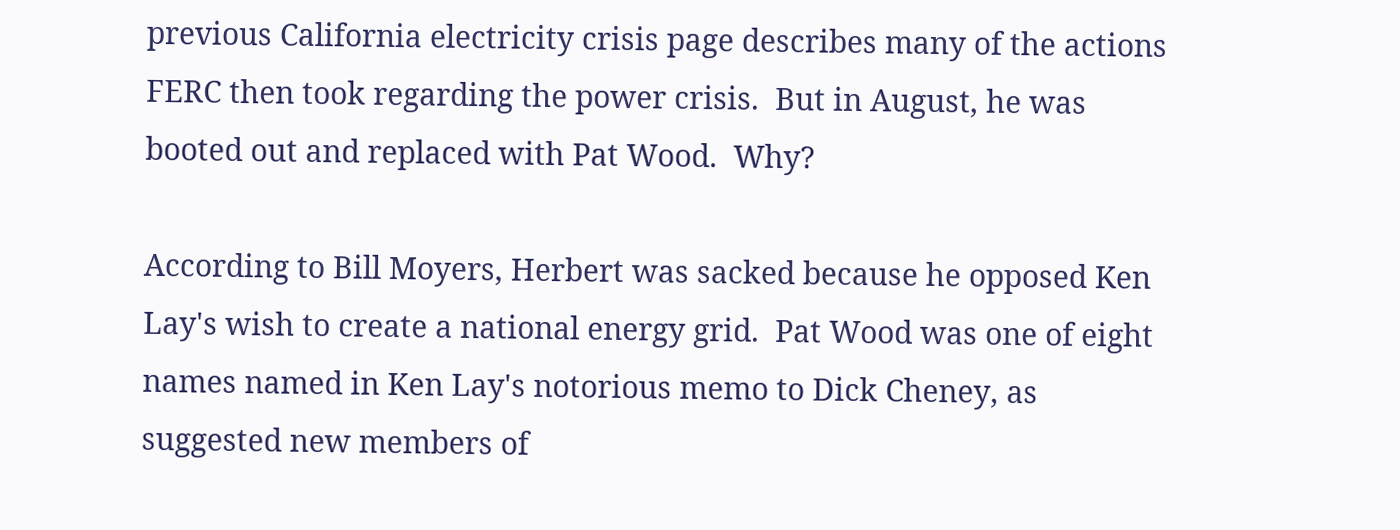previous California electricity crisis page describes many of the actions FERC then took regarding the power crisis.  But in August, he was booted out and replaced with Pat Wood.  Why?

According to Bill Moyers, Herbert was sacked because he opposed Ken Lay's wish to create a national energy grid.  Pat Wood was one of eight names named in Ken Lay's notorious memo to Dick Cheney, as suggested new members of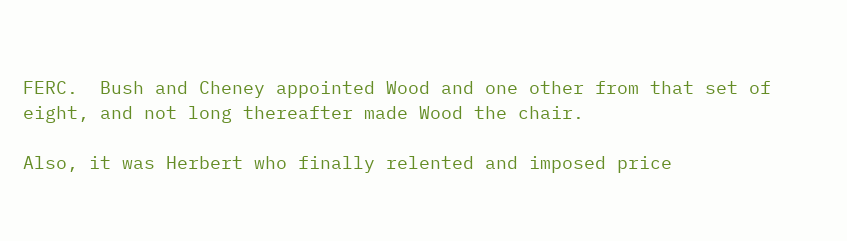FERC.  Bush and Cheney appointed Wood and one other from that set of eight, and not long thereafter made Wood the chair.

Also, it was Herbert who finally relented and imposed price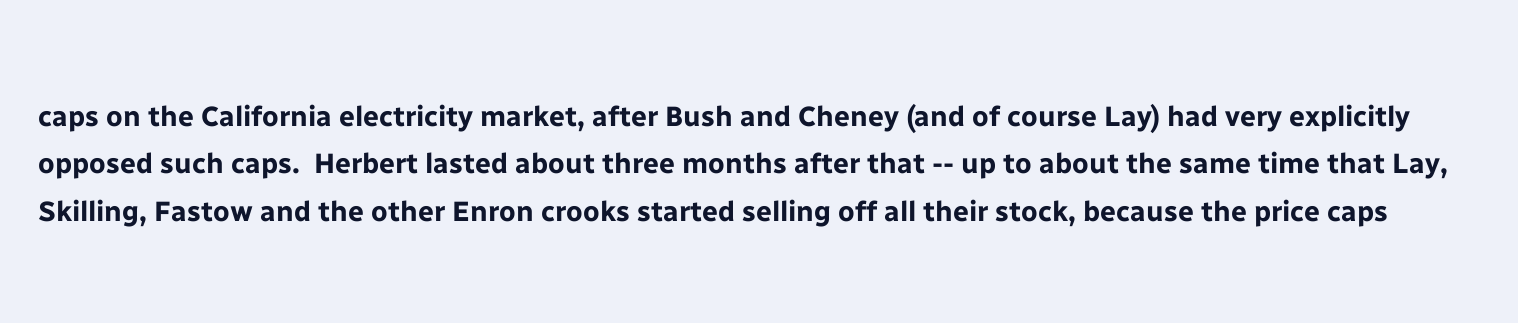caps on the California electricity market, after Bush and Cheney (and of course Lay) had very explicitly opposed such caps.  Herbert lasted about three months after that -- up to about the same time that Lay, Skilling, Fastow and the other Enron crooks started selling off all their stock, because the price caps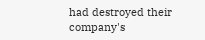had destroyed their company's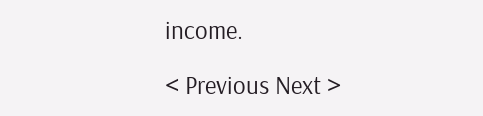income.

< Previous Next >